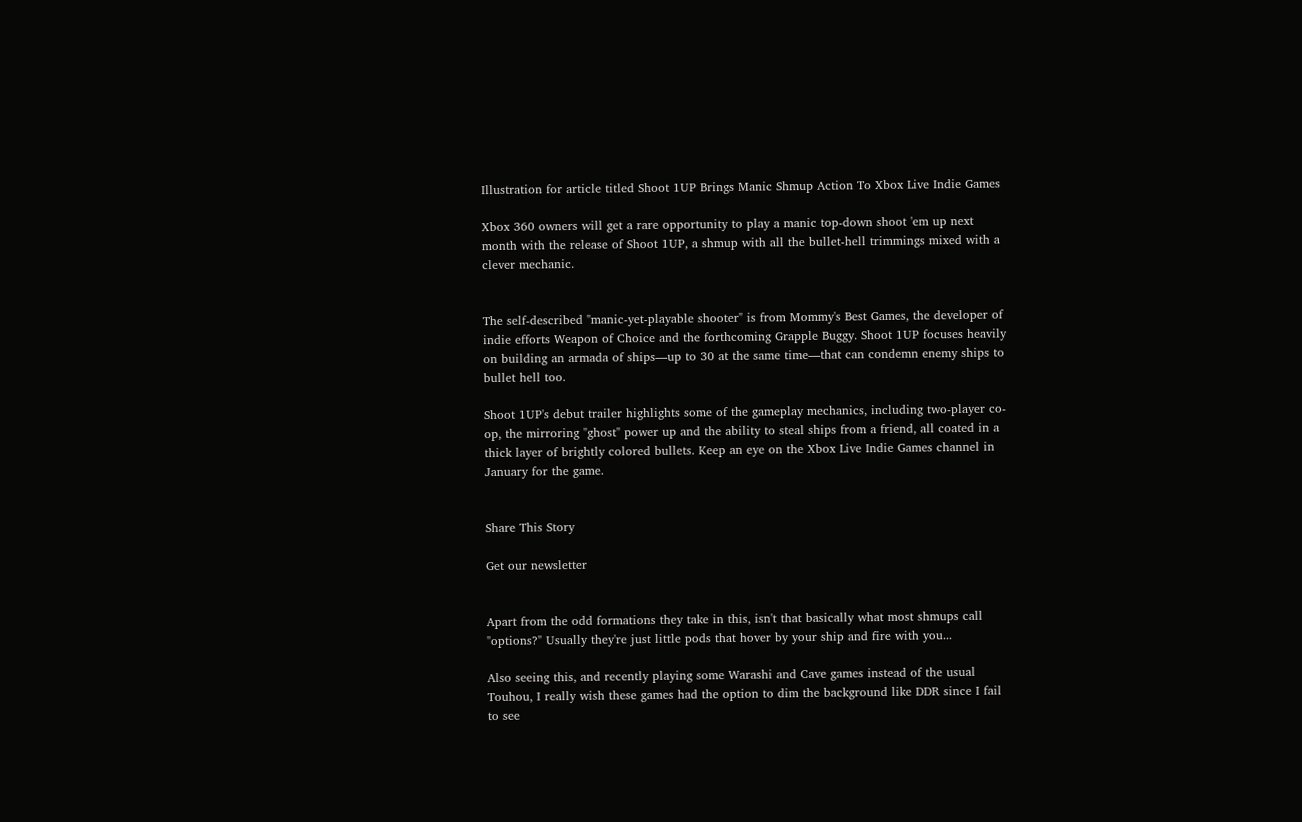Illustration for article titled Shoot 1UP Brings Manic Shmup Action To Xbox Live Indie Games

Xbox 360 owners will get a rare opportunity to play a manic top-down shoot 'em up next month with the release of Shoot 1UP, a shmup with all the bullet-hell trimmings mixed with a clever mechanic.


The self-described "manic-yet-playable shooter" is from Mommy's Best Games, the developer of indie efforts Weapon of Choice and the forthcoming Grapple Buggy. Shoot 1UP focuses heavily on building an armada of ships—up to 30 at the same time—that can condemn enemy ships to bullet hell too.

Shoot 1UP's debut trailer highlights some of the gameplay mechanics, including two-player co-op, the mirroring "ghost" power up and the ability to steal ships from a friend, all coated in a thick layer of brightly colored bullets. Keep an eye on the Xbox Live Indie Games channel in January for the game.


Share This Story

Get our newsletter


Apart from the odd formations they take in this, isn't that basically what most shmups call "options?" Usually they're just little pods that hover by your ship and fire with you...

Also seeing this, and recently playing some Warashi and Cave games instead of the usual Touhou, I really wish these games had the option to dim the background like DDR since I fail to see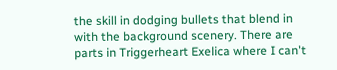the skill in dodging bullets that blend in with the background scenery. There are parts in Triggerheart Exelica where I can't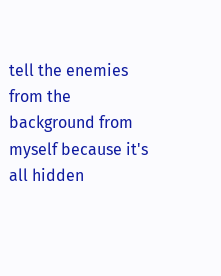tell the enemies from the background from myself because it's all hidden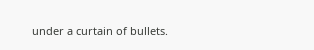under a curtain of bullets.